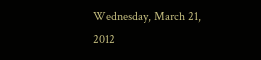Wednesday, March 21, 2012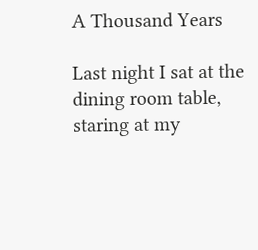A Thousand Years

Last night I sat at the dining room table, staring at my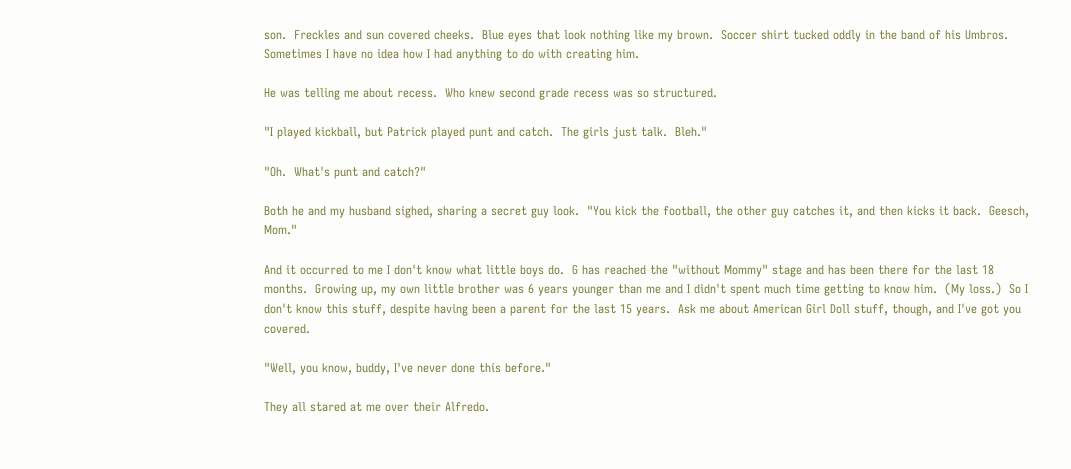son.  Freckles and sun covered cheeks.  Blue eyes that look nothing like my brown.  Soccer shirt tucked oddly in the band of his Umbros.  Sometimes I have no idea how I had anything to do with creating him.

He was telling me about recess.  Who knew second grade recess was so structured.

"I played kickball, but Patrick played punt and catch.  The girls just talk.  Bleh."

"Oh.  What's punt and catch?"

Both he and my husband sighed, sharing a secret guy look.  "You kick the football, the other guy catches it, and then kicks it back.  Geesch, Mom."

And it occurred to me I don't know what little boys do.  G has reached the "without Mommy" stage and has been there for the last 18 months.  Growing up, my own little brother was 6 years younger than me and I didn't spent much time getting to know him.  (My loss.)  So I don't know this stuff, despite having been a parent for the last 15 years.  Ask me about American Girl Doll stuff, though, and I've got you covered.

"Well, you know, buddy, I've never done this before."

They all stared at me over their Alfredo.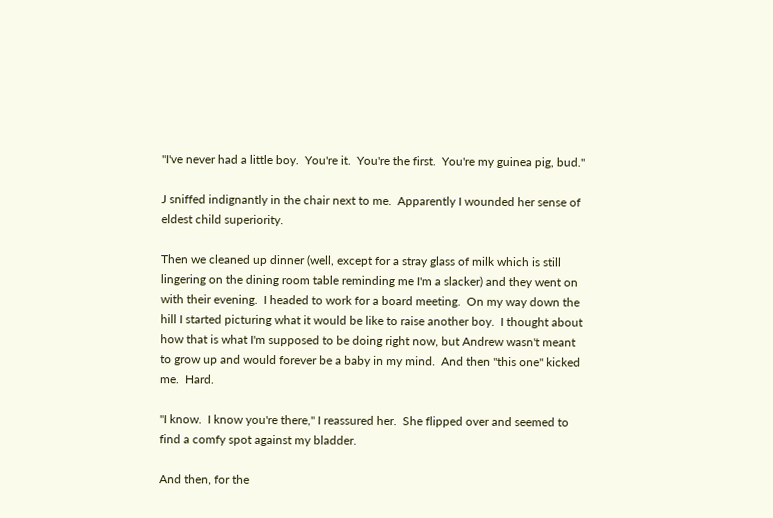"I've never had a little boy.  You're it.  You're the first.  You're my guinea pig, bud."

J sniffed indignantly in the chair next to me.  Apparently I wounded her sense of eldest child superiority.

Then we cleaned up dinner (well, except for a stray glass of milk which is still lingering on the dining room table reminding me I'm a slacker) and they went on with their evening.  I headed to work for a board meeting.  On my way down the hill I started picturing what it would be like to raise another boy.  I thought about how that is what I'm supposed to be doing right now, but Andrew wasn't meant to grow up and would forever be a baby in my mind.  And then "this one" kicked me.  Hard.

"I know.  I know you're there," I reassured her.  She flipped over and seemed to find a comfy spot against my bladder.

And then, for the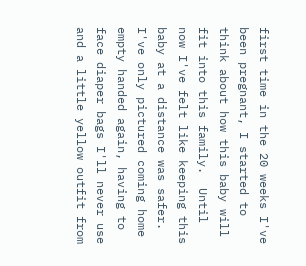first time in the 20 weeks I've been pregnant, I started to think about how this baby will fit into this family.  Until now I've felt like keeping this baby at a distance was safer.  I've only pictured coming home empty handed again, having to face diaper bags I'll never use and a little yellow outfit from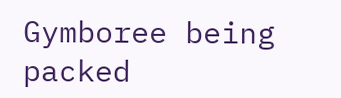Gymboree being packed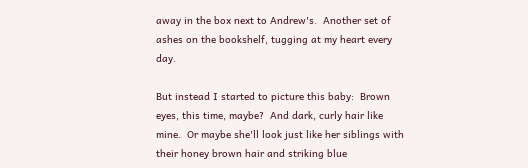away in the box next to Andrew's.  Another set of ashes on the bookshelf, tugging at my heart every day.

But instead I started to picture this baby:  Brown eyes, this time, maybe?  And dark, curly hair like mine.  Or maybe she'll look just like her siblings with their honey brown hair and striking blue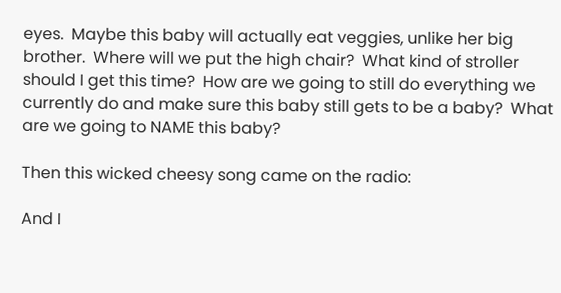eyes.  Maybe this baby will actually eat veggies, unlike her big brother.  Where will we put the high chair?  What kind of stroller should I get this time?  How are we going to still do everything we currently do and make sure this baby still gets to be a baby?  What are we going to NAME this baby?

Then this wicked cheesy song came on the radio:

And I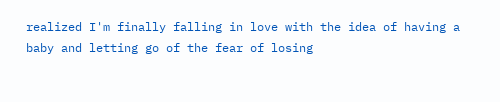realized I'm finally falling in love with the idea of having a baby and letting go of the fear of losing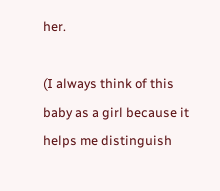her.

(I always think of this baby as a girl because it helps me distinguish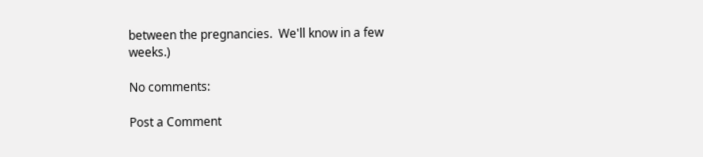between the pregnancies.  We'll know in a few weeks.)

No comments:

Post a Comment